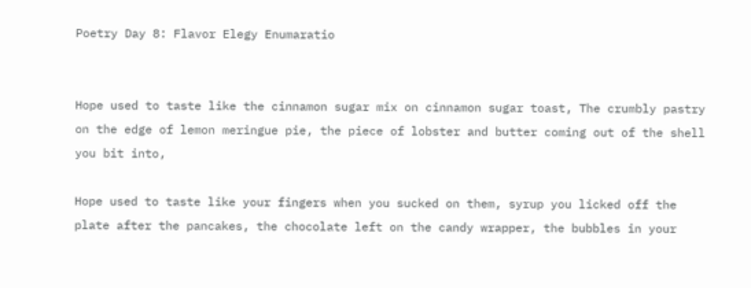Poetry Day 8: Flavor Elegy Enumaratio


Hope used to taste like the cinnamon sugar mix on cinnamon sugar toast, The crumbly pastry on the edge of lemon meringue pie, the piece of lobster and butter coming out of the shell you bit into,

Hope used to taste like your fingers when you sucked on them, syrup you licked off the plate after the pancakes, the chocolate left on the candy wrapper, the bubbles in your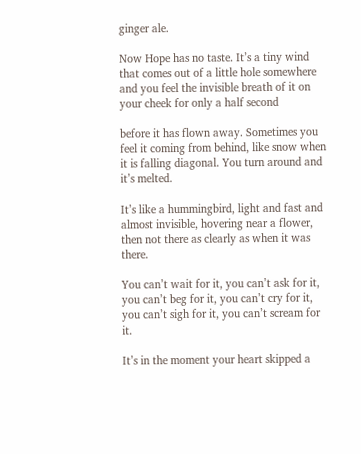ginger ale.

Now Hope has no taste. It’s a tiny wind that comes out of a little hole somewhere and you feel the invisible breath of it on your cheek for only a half second

before it has flown away. Sometimes you feel it coming from behind, like snow when it is falling diagonal. You turn around and it’s melted.

It’s like a hummingbird, light and fast and almost invisible, hovering near a flower, then not there as clearly as when it was there.

You can’t wait for it, you can’t ask for it, you can’t beg for it, you can’t cry for it, you can’t sigh for it, you can’t scream for it.

It’s in the moment your heart skipped a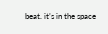beat. it’s in the space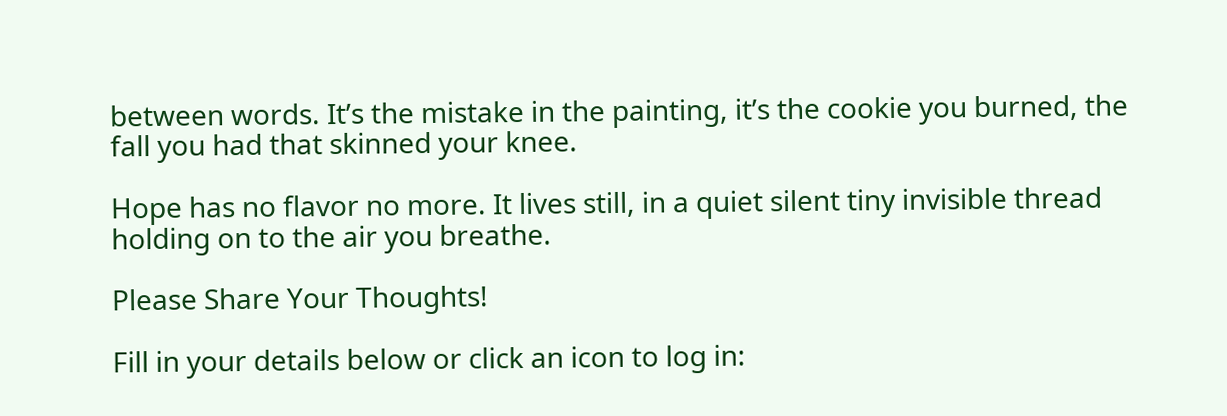between words. It’s the mistake in the painting, it’s the cookie you burned, the fall you had that skinned your knee.

Hope has no flavor no more. It lives still, in a quiet silent tiny invisible thread holding on to the air you breathe.

Please Share Your Thoughts!

Fill in your details below or click an icon to log in: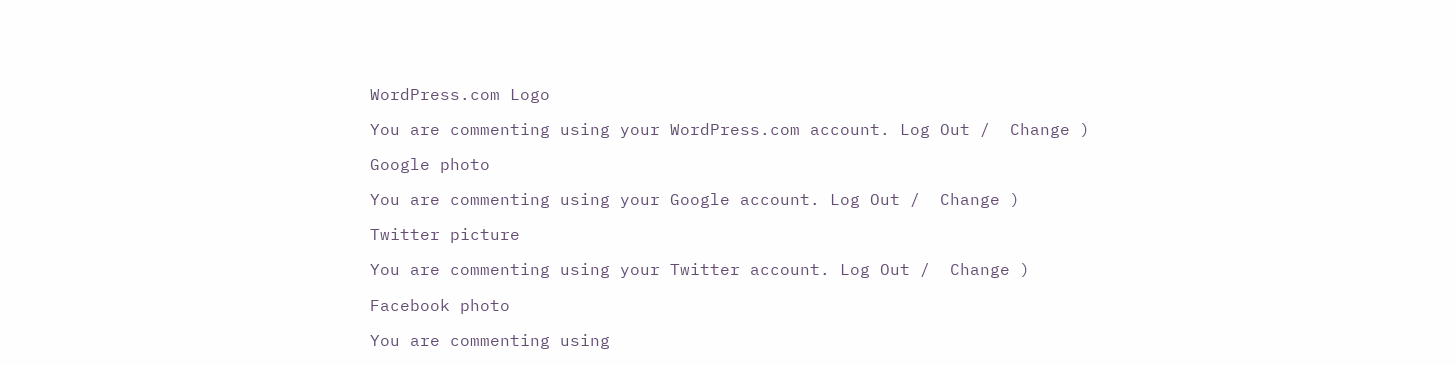WordPress.com Logo

You are commenting using your WordPress.com account. Log Out /  Change )

Google photo

You are commenting using your Google account. Log Out /  Change )

Twitter picture

You are commenting using your Twitter account. Log Out /  Change )

Facebook photo

You are commenting using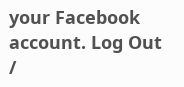your Facebook account. Log Out /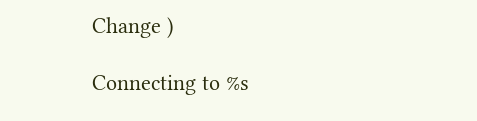Change )

Connecting to %s